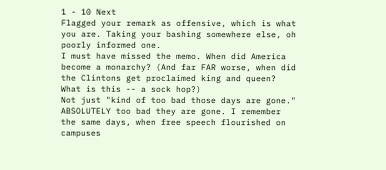1 - 10 Next
Flagged your remark as offensive, which is what you are. Taking your bashing somewhere else, oh poorly informed one.
I must have missed the memo. When did America become a monarchy? (And far FAR worse, when did the Clintons get proclaimed king and queen? What is this -- a sock hop?)
Not just "kind of too bad those days are gone." ABSOLUTELY too bad they are gone. I remember the same days, when free speech flourished on campuses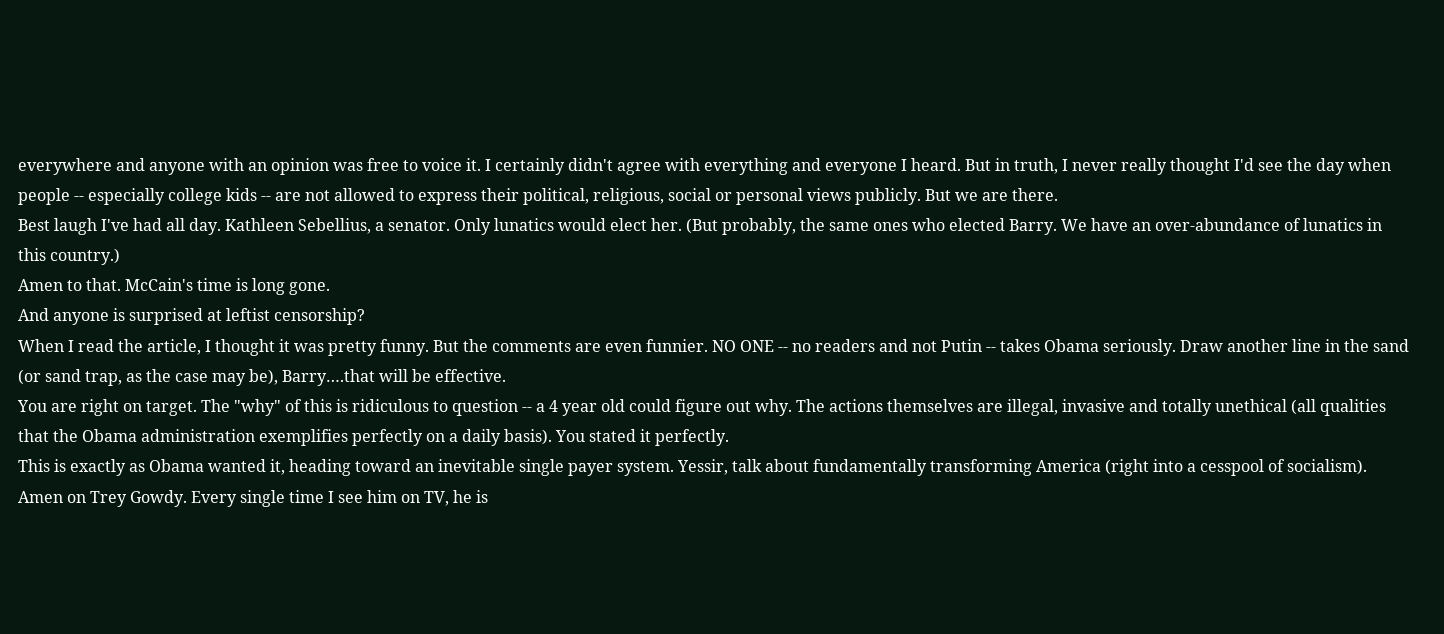everywhere and anyone with an opinion was free to voice it. I certainly didn't agree with everything and everyone I heard. But in truth, I never really thought I'd see the day when people -- especially college kids -- are not allowed to express their political, religious, social or personal views publicly. But we are there.
Best laugh I've had all day. Kathleen Sebellius, a senator. Only lunatics would elect her. (But probably, the same ones who elected Barry. We have an over-abundance of lunatics in this country.)
Amen to that. McCain's time is long gone.
And anyone is surprised at leftist censorship?
When I read the article, I thought it was pretty funny. But the comments are even funnier. NO ONE -- no readers and not Putin -- takes Obama seriously. Draw another line in the sand (or sand trap, as the case may be), Barry….that will be effective.
You are right on target. The "why" of this is ridiculous to question -- a 4 year old could figure out why. The actions themselves are illegal, invasive and totally unethical (all qualities that the Obama administration exemplifies perfectly on a daily basis). You stated it perfectly.
This is exactly as Obama wanted it, heading toward an inevitable single payer system. Yessir, talk about fundamentally transforming America (right into a cesspool of socialism).
Amen on Trey Gowdy. Every single time I see him on TV, he is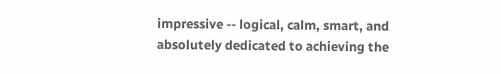impressive -- logical, calm, smart, and absolutely dedicated to achieving the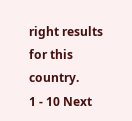right results for this country.
1 - 10 Next